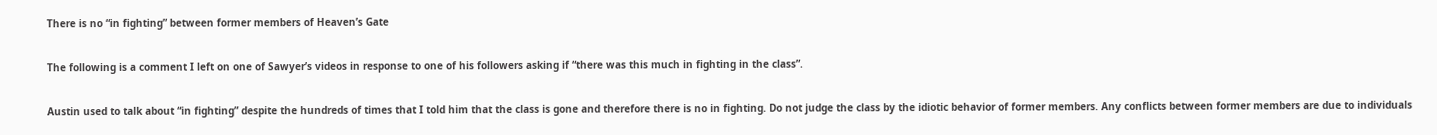There is no “in fighting” between former members of Heaven’s Gate

The following is a comment I left on one of Sawyer’s videos in response to one of his followers asking if “there was this much in fighting in the class”.

Austin used to talk about “in fighting” despite the hundreds of times that I told him that the class is gone and therefore there is no in fighting. Do not judge the class by the idiotic behavior of former members. Any conflicts between former members are due to individuals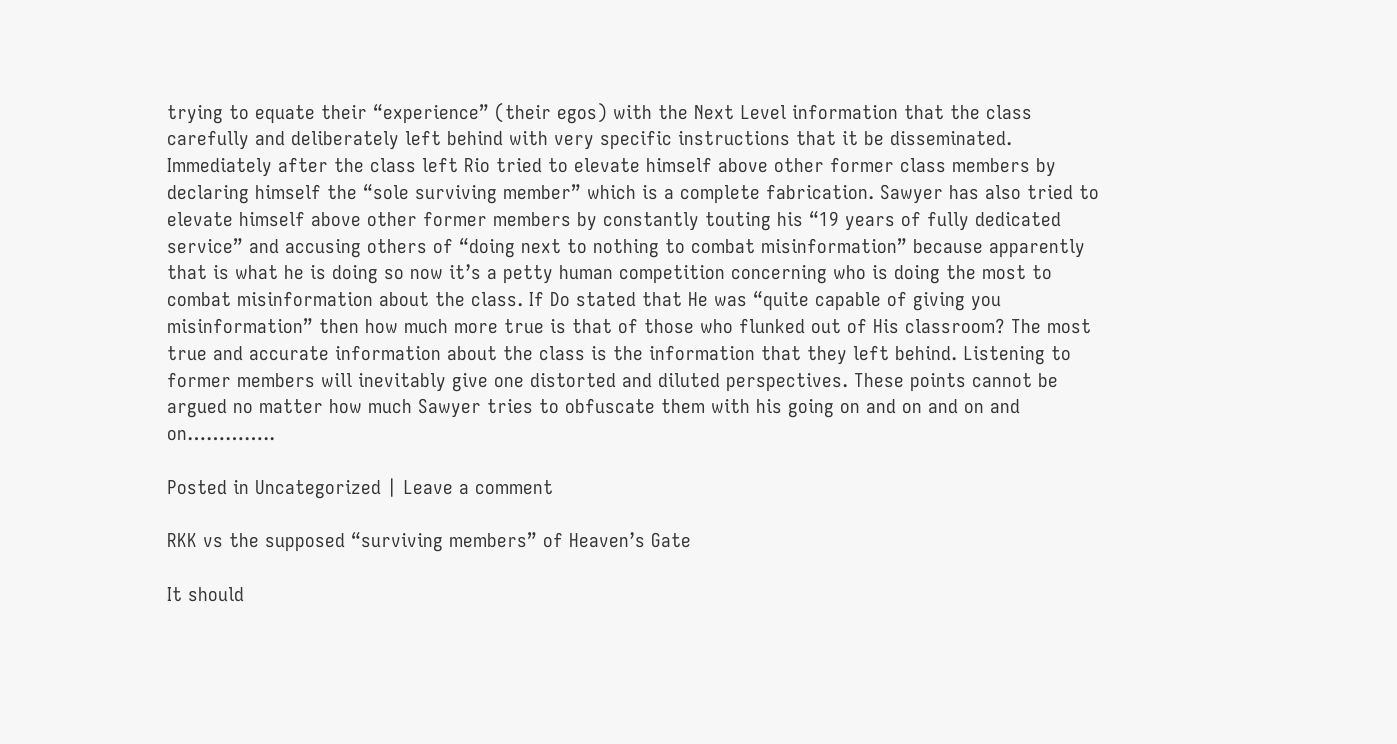trying to equate their “experience” (their egos) with the Next Level information that the class carefully and deliberately left behind with very specific instructions that it be disseminated. Immediately after the class left Rio tried to elevate himself above other former class members by declaring himself the “sole surviving member” which is a complete fabrication. Sawyer has also tried to elevate himself above other former members by constantly touting his “19 years of fully dedicated service” and accusing others of “doing next to nothing to combat misinformation” because apparently that is what he is doing so now it’s a petty human competition concerning who is doing the most to combat misinformation about the class. If Do stated that He was “quite capable of giving you misinformation” then how much more true is that of those who flunked out of His classroom? The most true and accurate information about the class is the information that they left behind. Listening to former members will inevitably give one distorted and diluted perspectives. These points cannot be argued no matter how much Sawyer tries to obfuscate them with his going on and on and on and on…………..

Posted in Uncategorized | Leave a comment

RKK vs the supposed “surviving members” of Heaven’s Gate

It should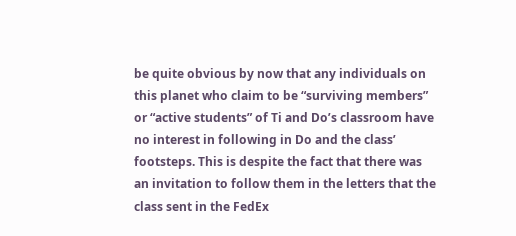be quite obvious by now that any individuals on this planet who claim to be “surviving members” or “active students” of Ti and Do’s classroom have no interest in following in Do and the class’ footsteps. This is despite the fact that there was an invitation to follow them in the letters that the class sent in the FedEx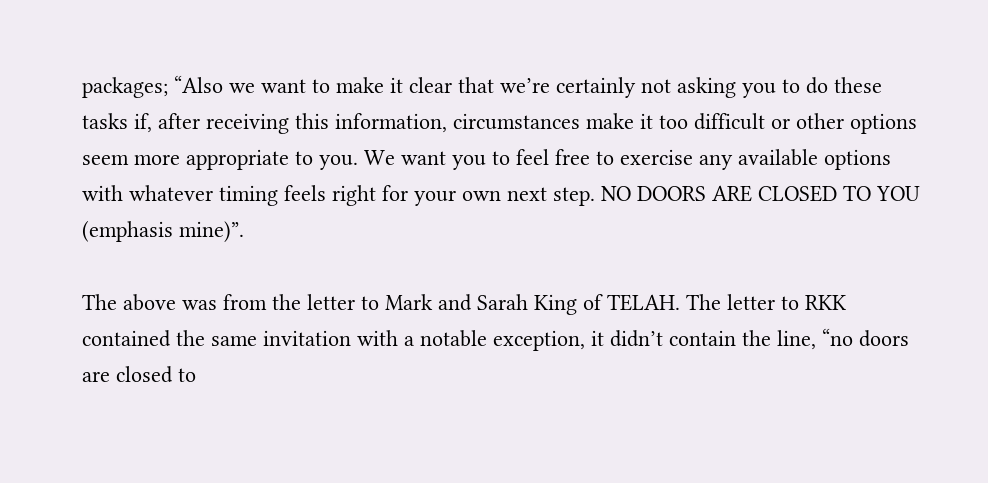packages; “Also we want to make it clear that we’re certainly not asking you to do these tasks if, after receiving this information, circumstances make it too difficult or other options seem more appropriate to you. We want you to feel free to exercise any available options with whatever timing feels right for your own next step. NO DOORS ARE CLOSED TO YOU (emphasis mine)”.

The above was from the letter to Mark and Sarah King of TELAH. The letter to RKK contained the same invitation with a notable exception, it didn’t contain the line, “no doors are closed to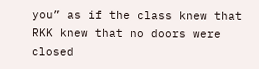you” as if the class knew that RKK knew that no doors were closed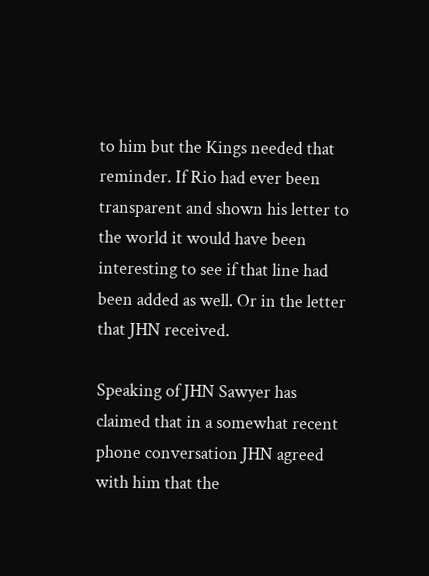to him but the Kings needed that reminder. If Rio had ever been transparent and shown his letter to the world it would have been interesting to see if that line had been added as well. Or in the letter that JHN received.

Speaking of JHN Sawyer has claimed that in a somewhat recent phone conversation JHN agreed with him that the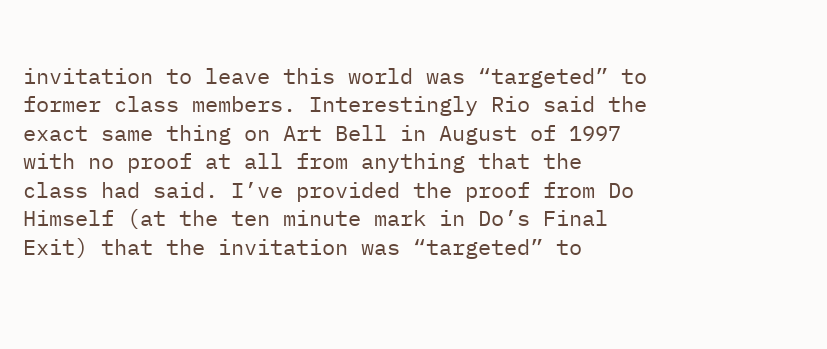invitation to leave this world was “targeted” to former class members. Interestingly Rio said the exact same thing on Art Bell in August of 1997 with no proof at all from anything that the class had said. I’ve provided the proof from Do Himself (at the ten minute mark in Do’s Final Exit) that the invitation was “targeted” to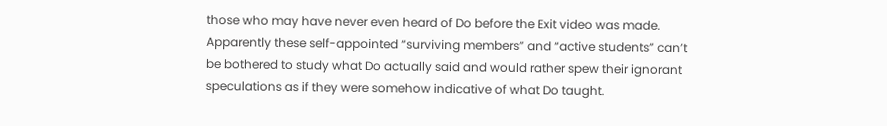those who may have never even heard of Do before the Exit video was made. Apparently these self-appointed “surviving members” and “active students” can’t be bothered to study what Do actually said and would rather spew their ignorant speculations as if they were somehow indicative of what Do taught.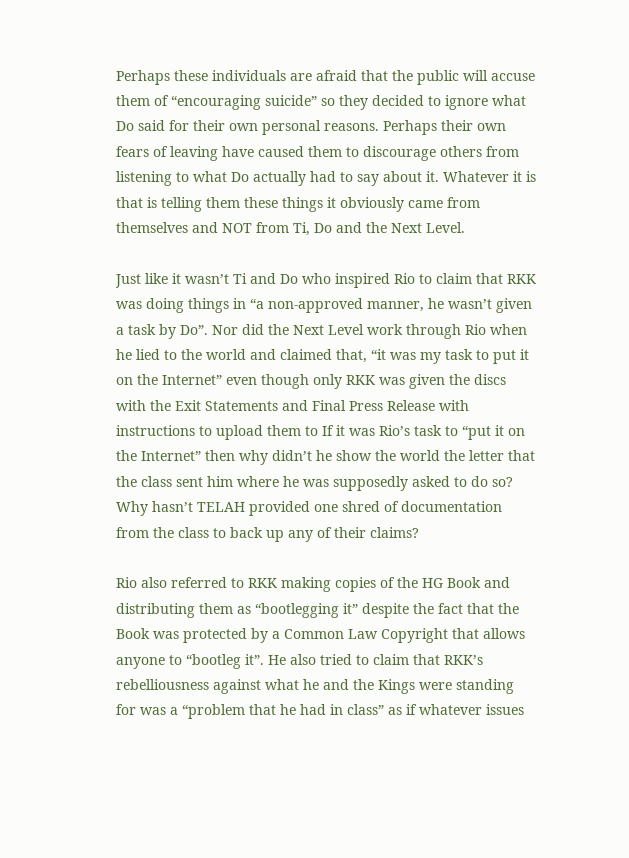Perhaps these individuals are afraid that the public will accuse them of “encouraging suicide” so they decided to ignore what Do said for their own personal reasons. Perhaps their own fears of leaving have caused them to discourage others from listening to what Do actually had to say about it. Whatever it is that is telling them these things it obviously came from themselves and NOT from Ti, Do and the Next Level.

Just like it wasn’t Ti and Do who inspired Rio to claim that RKK was doing things in “a non-approved manner, he wasn’t given a task by Do”. Nor did the Next Level work through Rio when he lied to the world and claimed that, “it was my task to put it on the Internet” even though only RKK was given the discs with the Exit Statements and Final Press Release with instructions to upload them to If it was Rio’s task to “put it on the Internet” then why didn’t he show the world the letter that the class sent him where he was supposedly asked to do so? Why hasn’t TELAH provided one shred of documentation from the class to back up any of their claims?

Rio also referred to RKK making copies of the HG Book and distributing them as “bootlegging it” despite the fact that the Book was protected by a Common Law Copyright that allows anyone to “bootleg it”. He also tried to claim that RKK’s rebelliousness against what he and the Kings were standing for was a “problem that he had in class” as if whatever issues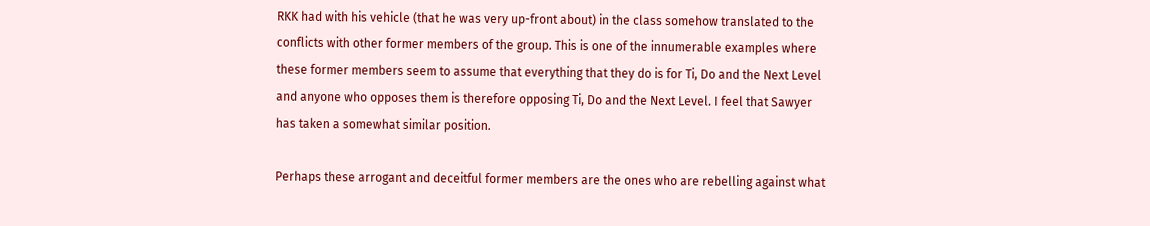RKK had with his vehicle (that he was very up-front about) in the class somehow translated to the conflicts with other former members of the group. This is one of the innumerable examples where these former members seem to assume that everything that they do is for Ti, Do and the Next Level and anyone who opposes them is therefore opposing Ti, Do and the Next Level. I feel that Sawyer has taken a somewhat similar position.

Perhaps these arrogant and deceitful former members are the ones who are rebelling against what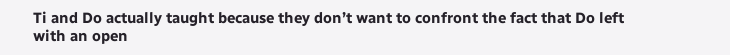Ti and Do actually taught because they don’t want to confront the fact that Do left with an open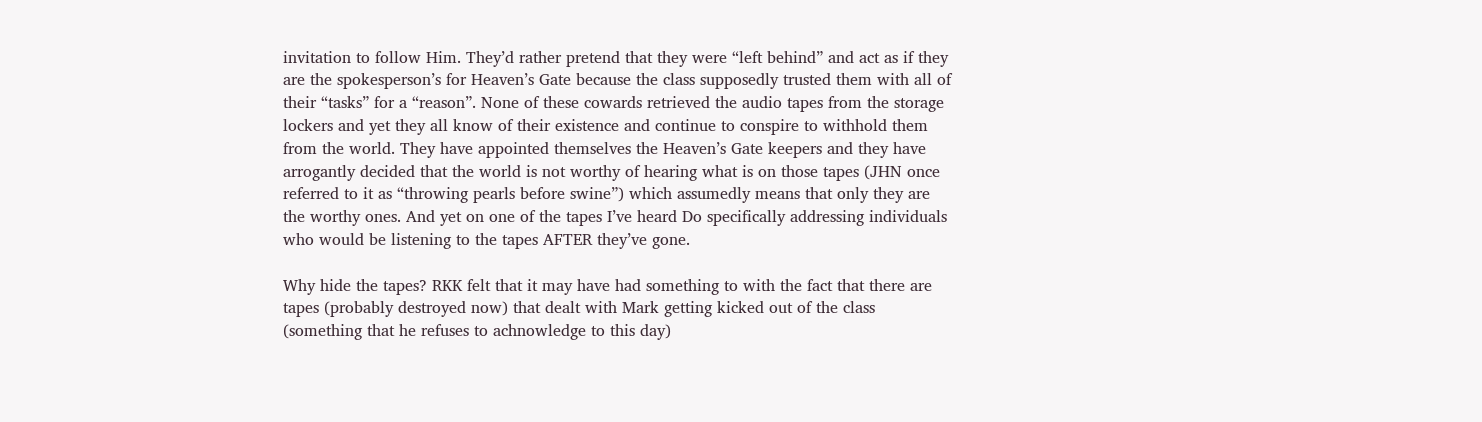invitation to follow Him. They’d rather pretend that they were “left behind” and act as if they are the spokesperson’s for Heaven’s Gate because the class supposedly trusted them with all of their “tasks” for a “reason”. None of these cowards retrieved the audio tapes from the storage lockers and yet they all know of their existence and continue to conspire to withhold them from the world. They have appointed themselves the Heaven’s Gate keepers and they have arrogantly decided that the world is not worthy of hearing what is on those tapes (JHN once referred to it as “throwing pearls before swine”) which assumedly means that only they are the worthy ones. And yet on one of the tapes I’ve heard Do specifically addressing individuals who would be listening to the tapes AFTER they’ve gone.

Why hide the tapes? RKK felt that it may have had something to with the fact that there are tapes (probably destroyed now) that dealt with Mark getting kicked out of the class (something that he refuses to achnowledge to this day)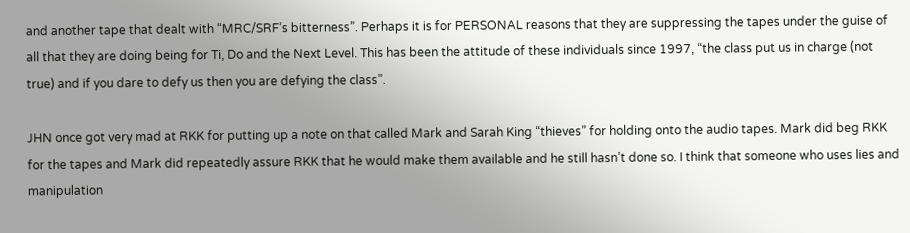and another tape that dealt with “MRC/SRF’s bitterness”. Perhaps it is for PERSONAL reasons that they are suppressing the tapes under the guise of all that they are doing being for Ti, Do and the Next Level. This has been the attitude of these individuals since 1997, “the class put us in charge (not true) and if you dare to defy us then you are defying the class”.

JHN once got very mad at RKK for putting up a note on that called Mark and Sarah King “thieves” for holding onto the audio tapes. Mark did beg RKK for the tapes and Mark did repeatedly assure RKK that he would make them available and he still hasn’t done so. I think that someone who uses lies and manipulation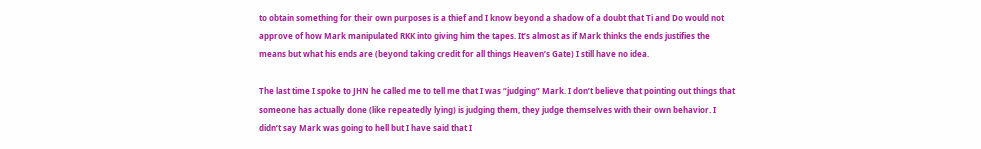to obtain something for their own purposes is a thief and I know beyond a shadow of a doubt that Ti and Do would not approve of how Mark manipulated RKK into giving him the tapes. It’s almost as if Mark thinks the ends justifies the means but what his ends are (beyond taking credit for all things Heaven’s Gate) I still have no idea.

The last time I spoke to JHN he called me to tell me that I was “judging” Mark. I don’t believe that pointing out things that someone has actually done (like repeatedly lying) is judging them, they judge themselves with their own behavior. I didn’t say Mark was going to hell but I have said that I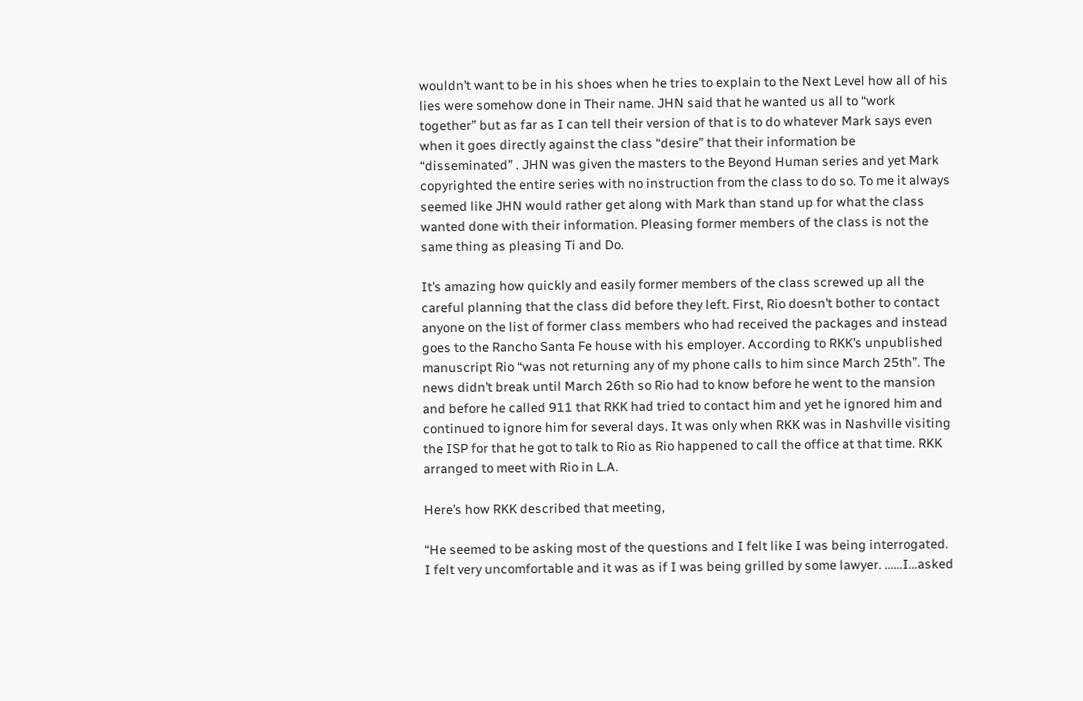wouldn’t want to be in his shoes when he tries to explain to the Next Level how all of his lies were somehow done in Their name. JHN said that he wanted us all to “work together” but as far as I can tell their version of that is to do whatever Mark says even when it goes directly against the class “desire” that their information be “disseminated” . JHN was given the masters to the Beyond Human series and yet Mark copyrighted the entire series with no instruction from the class to do so. To me it always seemed like JHN would rather get along with Mark than stand up for what the class wanted done with their information. Pleasing former members of the class is not the same thing as pleasing Ti and Do.

It’s amazing how quickly and easily former members of the class screwed up all the careful planning that the class did before they left. First, Rio doesn’t bother to contact anyone on the list of former class members who had received the packages and instead goes to the Rancho Santa Fe house with his employer. According to RKK’s unpublished manuscript Rio “was not returning any of my phone calls to him since March 25th”. The news didn’t break until March 26th so Rio had to know before he went to the mansion and before he called 911 that RKK had tried to contact him and yet he ignored him and continued to ignore him for several days. It was only when RKK was in Nashville visiting the ISP for that he got to talk to Rio as Rio happened to call the office at that time. RKK arranged to meet with Rio in L.A.

Here’s how RKK described that meeting,

“He seemed to be asking most of the questions and I felt like I was being interrogated. I felt very uncomfortable and it was as if I was being grilled by some lawyer. ……I…asked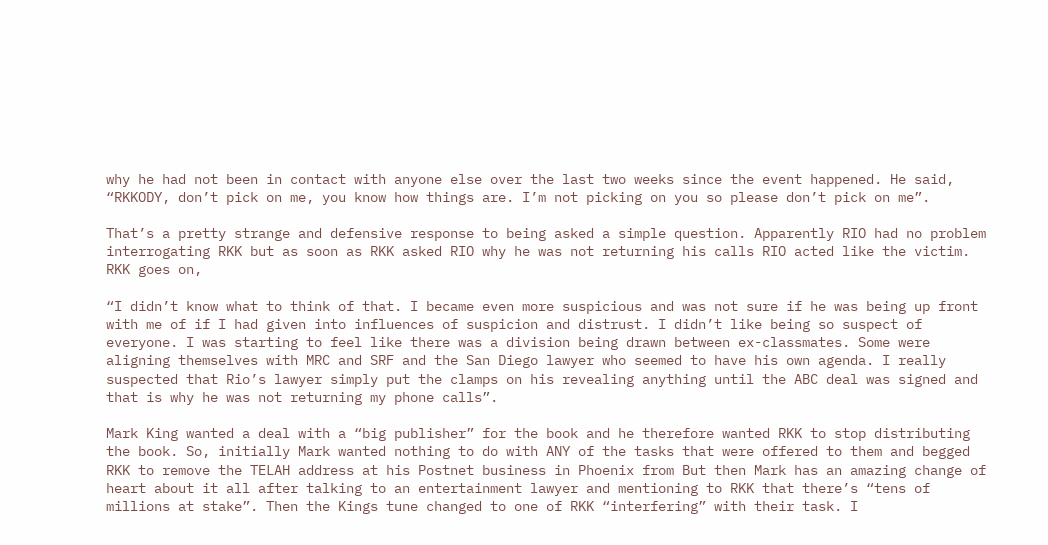why he had not been in contact with anyone else over the last two weeks since the event happened. He said, “RKKODY, don’t pick on me, you know how things are. I’m not picking on you so please don’t pick on me”.

That’s a pretty strange and defensive response to being asked a simple question. Apparently RIO had no problem interrogating RKK but as soon as RKK asked RIO why he was not returning his calls RIO acted like the victim. RKK goes on,

“I didn’t know what to think of that. I became even more suspicious and was not sure if he was being up front with me of if I had given into influences of suspicion and distrust. I didn’t like being so suspect of everyone. I was starting to feel like there was a division being drawn between ex-classmates. Some were aligning themselves with MRC and SRF and the San Diego lawyer who seemed to have his own agenda. I really suspected that Rio’s lawyer simply put the clamps on his revealing anything until the ABC deal was signed and that is why he was not returning my phone calls”.

Mark King wanted a deal with a “big publisher” for the book and he therefore wanted RKK to stop distributing the book. So, initially Mark wanted nothing to do with ANY of the tasks that were offered to them and begged RKK to remove the TELAH address at his Postnet business in Phoenix from But then Mark has an amazing change of heart about it all after talking to an entertainment lawyer and mentioning to RKK that there’s “tens of millions at stake”. Then the Kings tune changed to one of RKK “interfering” with their task. I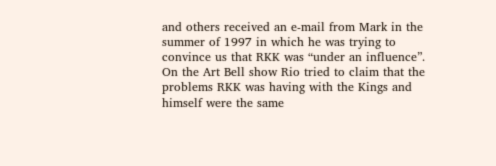and others received an e-mail from Mark in the summer of 1997 in which he was trying to convince us that RKK was “under an influence”. On the Art Bell show Rio tried to claim that the problems RKK was having with the Kings and himself were the same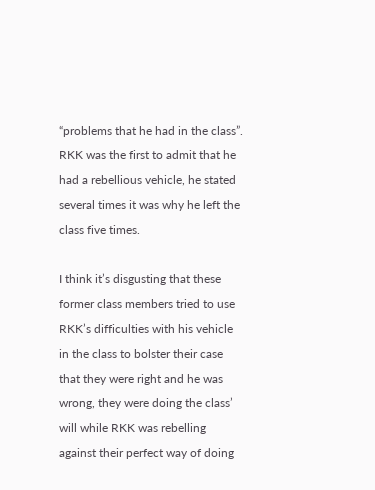“problems that he had in the class”. RKK was the first to admit that he had a rebellious vehicle, he stated several times it was why he left the class five times.

I think it’s disgusting that these former class members tried to use RKK’s difficulties with his vehicle in the class to bolster their case that they were right and he was wrong, they were doing the class’ will while RKK was rebelling against their perfect way of doing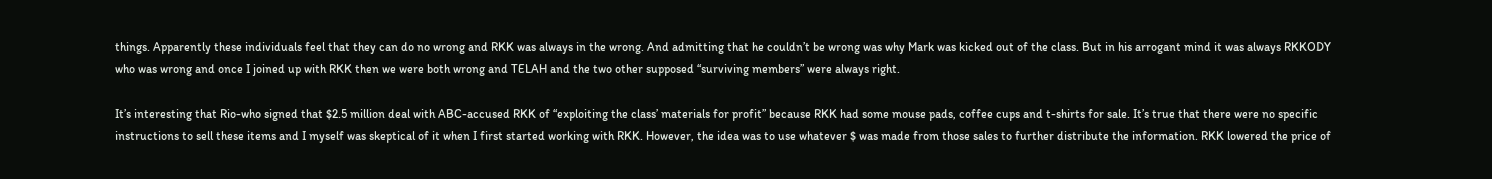things. Apparently these individuals feel that they can do no wrong and RKK was always in the wrong. And admitting that he couldn’t be wrong was why Mark was kicked out of the class. But in his arrogant mind it was always RKKODY who was wrong and once I joined up with RKK then we were both wrong and TELAH and the two other supposed “surviving members” were always right.

It’s interesting that Rio-who signed that $2.5 million deal with ABC-accused RKK of “exploiting the class’ materials for profit” because RKK had some mouse pads, coffee cups and t-shirts for sale. It’s true that there were no specific instructions to sell these items and I myself was skeptical of it when I first started working with RKK. However, the idea was to use whatever $ was made from those sales to further distribute the information. RKK lowered the price of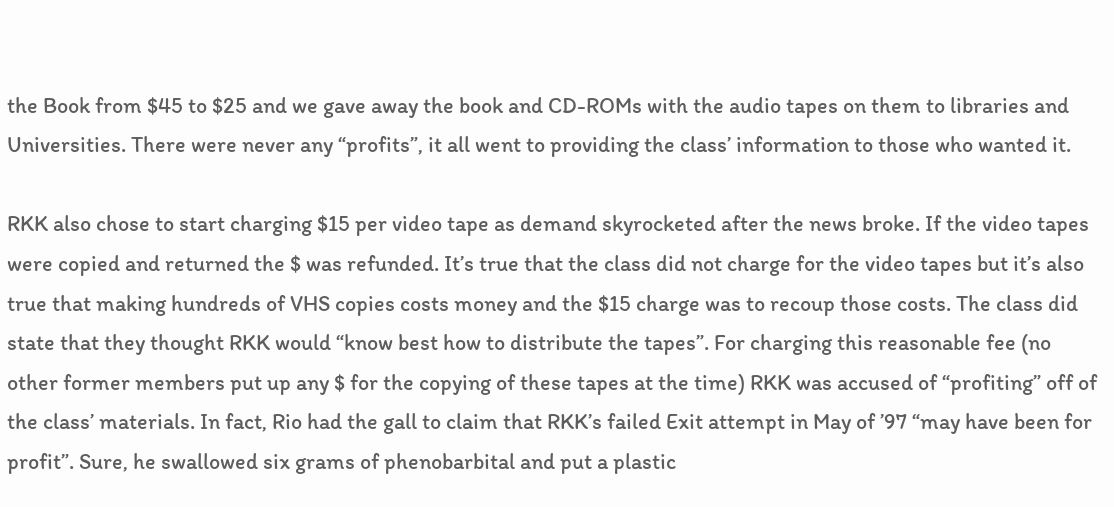the Book from $45 to $25 and we gave away the book and CD-ROMs with the audio tapes on them to libraries and Universities. There were never any “profits”, it all went to providing the class’ information to those who wanted it.

RKK also chose to start charging $15 per video tape as demand skyrocketed after the news broke. If the video tapes were copied and returned the $ was refunded. It’s true that the class did not charge for the video tapes but it’s also true that making hundreds of VHS copies costs money and the $15 charge was to recoup those costs. The class did state that they thought RKK would “know best how to distribute the tapes”. For charging this reasonable fee (no other former members put up any $ for the copying of these tapes at the time) RKK was accused of “profiting” off of the class’ materials. In fact, Rio had the gall to claim that RKK’s failed Exit attempt in May of ’97 “may have been for profit”. Sure, he swallowed six grams of phenobarbital and put a plastic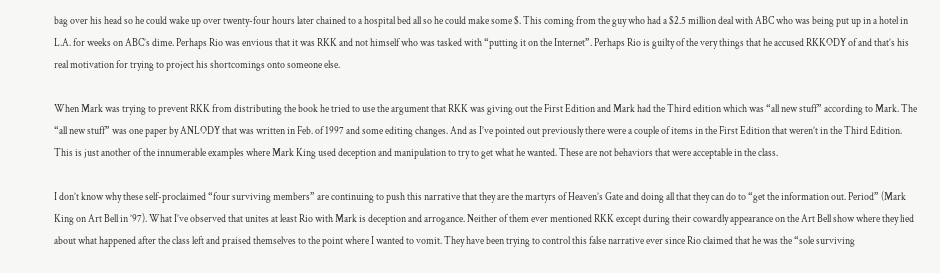bag over his head so he could wake up over twenty-four hours later chained to a hospital bed all so he could make some $. This coming from the guy who had a $2.5 million deal with ABC who was being put up in a hotel in L.A. for weeks on ABC’s dime. Perhaps Rio was envious that it was RKK and not himself who was tasked with “putting it on the Internet”. Perhaps Rio is guilty of the very things that he accused RKKODY of and that’s his real motivation for trying to project his shortcomings onto someone else.

When Mark was trying to prevent RKK from distributing the book he tried to use the argument that RKK was giving out the First Edition and Mark had the Third edition which was “all new stuff” according to Mark. The “all new stuff” was one paper by ANLODY that was written in Feb. of 1997 and some editing changes. And as I’ve pointed out previously there were a couple of items in the First Edition that weren’t in the Third Edition. This is just another of the innumerable examples where Mark King used deception and manipulation to try to get what he wanted. These are not behaviors that were acceptable in the class.

I don’t know why these self-proclaimed “four surviving members” are continuing to push this narrative that they are the martyrs of Heaven’s Gate and doing all that they can do to “get the information out. Period” (Mark King on Art Bell in ’97). What I’ve observed that unites at least Rio with Mark is deception and arrogance. Neither of them ever mentioned RKK except during their cowardly appearance on the Art Bell show where they lied about what happened after the class left and praised themselves to the point where I wanted to vomit. They have been trying to control this false narrative ever since Rio claimed that he was the “sole surviving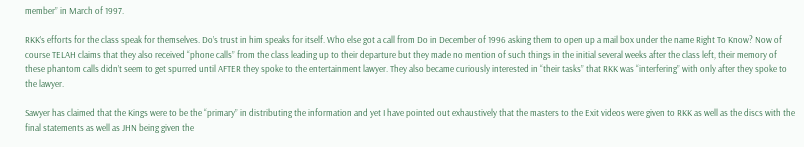member” in March of 1997.

RKK’s efforts for the class speak for themselves. Do’s trust in him speaks for itself. Who else got a call from Do in December of 1996 asking them to open up a mail box under the name Right To Know? Now of course TELAH claims that they also received “phone calls” from the class leading up to their departure but they made no mention of such things in the initial several weeks after the class left, their memory of these phantom calls didn’t seem to get spurred until AFTER they spoke to the entertainment lawyer. They also became curiously interested in “their tasks” that RKK was “interfering” with only after they spoke to the lawyer.

Sawyer has claimed that the Kings were to be the “primary” in distributing the information and yet I have pointed out exhaustively that the masters to the Exit videos were given to RKK as well as the discs with the final statements as well as JHN being given the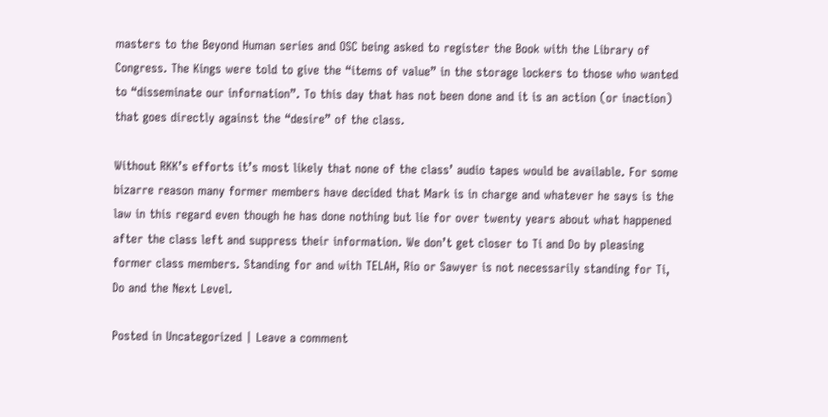masters to the Beyond Human series and OSC being asked to register the Book with the Library of Congress. The Kings were told to give the “items of value” in the storage lockers to those who wanted to “disseminate our infornation”. To this day that has not been done and it is an action (or inaction) that goes directly against the “desire” of the class.

Without RKK’s efforts it’s most likely that none of the class’ audio tapes would be available. For some bizarre reason many former members have decided that Mark is in charge and whatever he says is the law in this regard even though he has done nothing but lie for over twenty years about what happened after the class left and suppress their information. We don’t get closer to Ti and Do by pleasing former class members. Standing for and with TELAH, Rio or Sawyer is not necessarily standing for Ti, Do and the Next Level.

Posted in Uncategorized | Leave a comment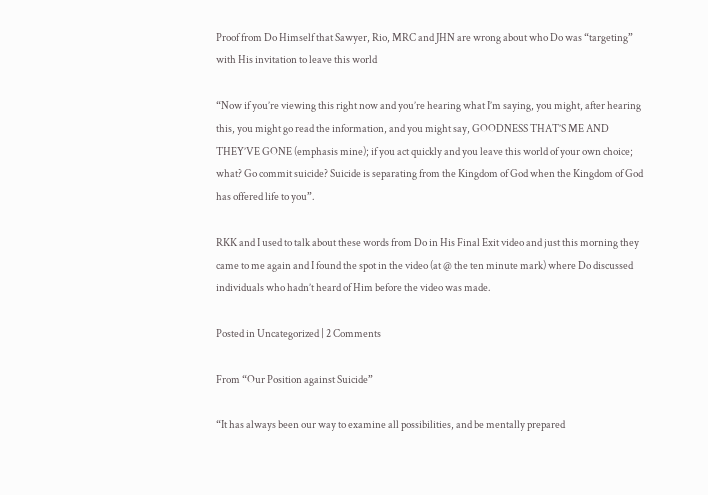Proof from Do Himself that Sawyer, Rio, MRC and JHN are wrong about who Do was “targeting” with His invitation to leave this world

“Now if you’re viewing this right now and you’re hearing what I’m saying, you might, after hearing this, you might go read the information, and you might say, GOODNESS THAT’S ME AND THEY’VE GONE (emphasis mine); if you act quickly and you leave this world of your own choice; what? Go commit suicide? Suicide is separating from the Kingdom of God when the Kingdom of God has offered life to you”.

RKK and I used to talk about these words from Do in His Final Exit video and just this morning they came to me again and I found the spot in the video (at @ the ten minute mark) where Do discussed individuals who hadn’t heard of Him before the video was made.

Posted in Uncategorized | 2 Comments

From “Our Position against Suicide”

“It has always been our way to examine all possibilities, and be mentally prepared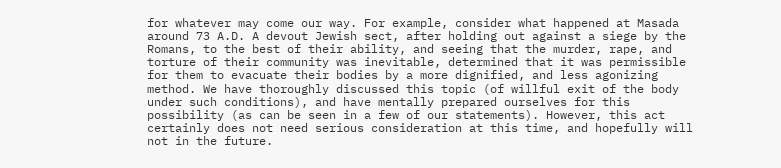for whatever may come our way. For example, consider what happened at Masada around 73 A.D. A devout Jewish sect, after holding out against a siege by the Romans, to the best of their ability, and seeing that the murder, rape, and torture of their community was inevitable, determined that it was permissible for them to evacuate their bodies by a more dignified, and less agonizing method. We have thoroughly discussed this topic (of willful exit of the body under such conditions), and have mentally prepared ourselves for this possibility (as can be seen in a few of our statements). However, this act certainly does not need serious consideration at this time, and hopefully will not in the future.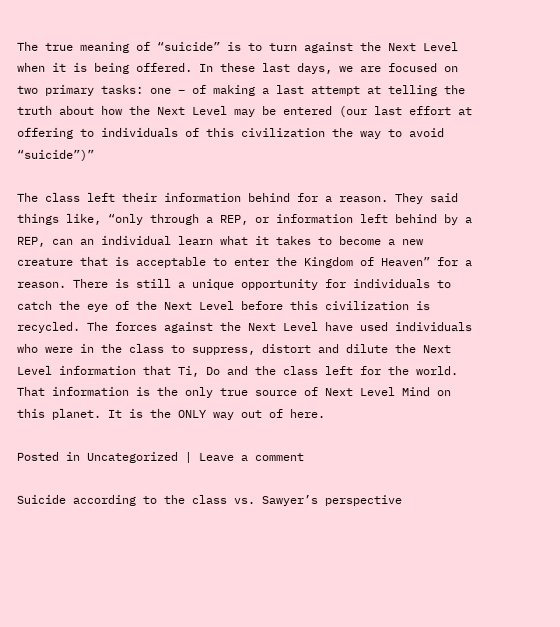The true meaning of “suicide” is to turn against the Next Level when it is being offered. In these last days, we are focused on two primary tasks: one – of making a last attempt at telling the truth about how the Next Level may be entered (our last effort at offering to individuals of this civilization the way to avoid “suicide”)”

The class left their information behind for a reason. They said things like, “only through a REP, or information left behind by a REP, can an individual learn what it takes to become a new creature that is acceptable to enter the Kingdom of Heaven” for a reason. There is still a unique opportunity for individuals to catch the eye of the Next Level before this civilization is recycled. The forces against the Next Level have used individuals who were in the class to suppress, distort and dilute the Next Level information that Ti, Do and the class left for the world. That information is the only true source of Next Level Mind on this planet. It is the ONLY way out of here.

Posted in Uncategorized | Leave a comment

Suicide according to the class vs. Sawyer’s perspective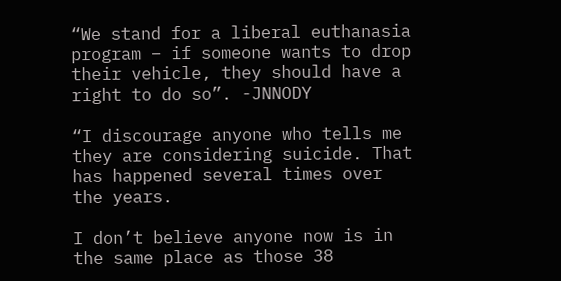“We stand for a liberal euthanasia program – if someone wants to drop their vehicle, they should have a right to do so”. -JNNODY

“I discourage anyone who tells me they are considering suicide. That has happened several times over the years.

I don’t believe anyone now is in the same place as those 38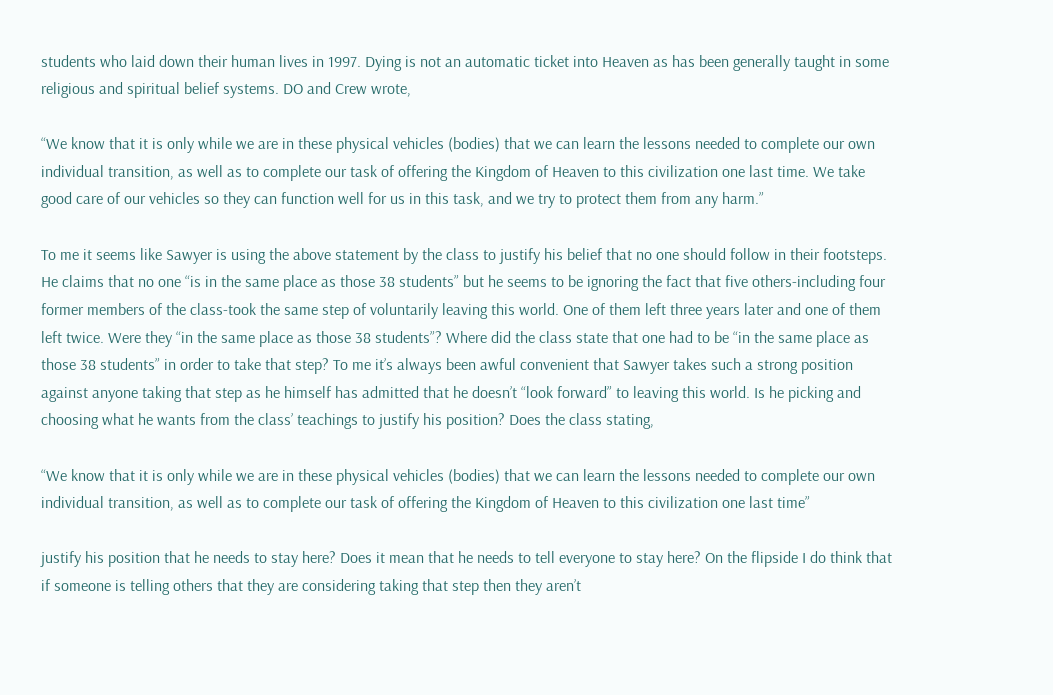students who laid down their human lives in 1997. Dying is not an automatic ticket into Heaven as has been generally taught in some religious and spiritual belief systems. DO and Crew wrote,

“We know that it is only while we are in these physical vehicles (bodies) that we can learn the lessons needed to complete our own individual transition, as well as to complete our task of offering the Kingdom of Heaven to this civilization one last time. We take good care of our vehicles so they can function well for us in this task, and we try to protect them from any harm.”

To me it seems like Sawyer is using the above statement by the class to justify his belief that no one should follow in their footsteps. He claims that no one “is in the same place as those 38 students” but he seems to be ignoring the fact that five others-including four former members of the class-took the same step of voluntarily leaving this world. One of them left three years later and one of them left twice. Were they “in the same place as those 38 students”? Where did the class state that one had to be “in the same place as those 38 students” in order to take that step? To me it’s always been awful convenient that Sawyer takes such a strong position against anyone taking that step as he himself has admitted that he doesn’t “look forward” to leaving this world. Is he picking and choosing what he wants from the class’ teachings to justify his position? Does the class stating,

“We know that it is only while we are in these physical vehicles (bodies) that we can learn the lessons needed to complete our own individual transition, as well as to complete our task of offering the Kingdom of Heaven to this civilization one last time”

justify his position that he needs to stay here? Does it mean that he needs to tell everyone to stay here? On the flipside I do think that if someone is telling others that they are considering taking that step then they aren’t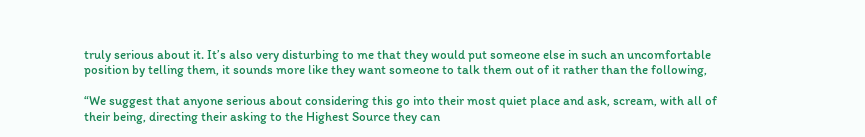truly serious about it. It’s also very disturbing to me that they would put someone else in such an uncomfortable position by telling them, it sounds more like they want someone to talk them out of it rather than the following,

“We suggest that anyone serious about considering this go into their most quiet place and ask, scream, with all of their being, directing their asking to the Highest Source they can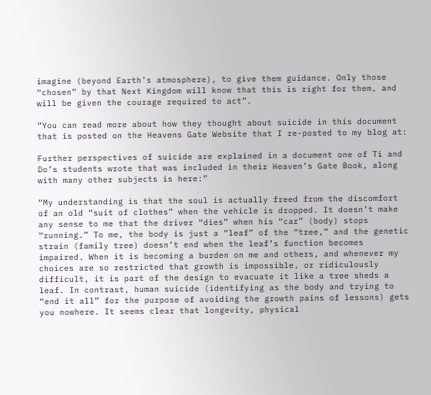imagine (beyond Earth’s atmosphere), to give them guidance. Only those “chosen” by that Next Kingdom will know that this is right for them, and will be given the courage required to act”.

“You can read more about how they thought about suicide in this document that is posted on the Heavens Gate Website that I re-posted to my blog at:

Further perspectives of suicide are explained in a document one of Ti and Do’s students wrote that was included in their Heaven’s Gate Book, along with many other subjects is here:”

“My understanding is that the soul is actually freed from the discomfort of an old “suit of clothes” when the vehicle is dropped. It doesn’t make any sense to me that the driver “dies” when his “car” (body) stops “running.” To me, the body is just a “leaf” of the “tree,” and the genetic strain (family tree) doesn’t end when the leaf’s function becomes impaired. When it is becoming a burden on me and others, and whenever my choices are so restricted that growth is impossible, or ridiculously difficult, it is part of the design to evacuate it like a tree sheds a leaf. In contrast, human suicide (identifying as the body and trying to “end it all” for the purpose of avoiding the growth pains of lessons) gets you nowhere. It seems clear that longevity, physical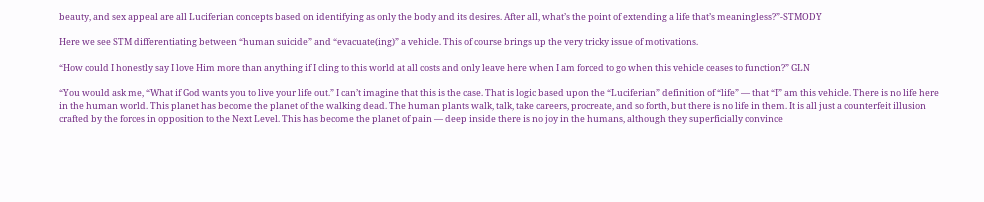beauty, and sex appeal are all Luciferian concepts based on identifying as only the body and its desires. After all, what’s the point of extending a life that’s meaningless?”-STMODY

Here we see STM differentiating between “human suicide” and “evacuate(ing)” a vehicle. This of course brings up the very tricky issue of motivations.

“How could I honestly say I love Him more than anything if I cling to this world at all costs and only leave here when I am forced to go when this vehicle ceases to function?” GLN

“You would ask me, “What if God wants you to live your life out.” I can’t imagine that this is the case. That is logic based upon the “Luciferian” definition of “life” — that “I” am this vehicle. There is no life here in the human world. This planet has become the planet of the walking dead. The human plants walk, talk, take careers, procreate, and so forth, but there is no life in them. It is all just a counterfeit illusion crafted by the forces in opposition to the Next Level. This has become the planet of pain — deep inside there is no joy in the humans, although they superficially convince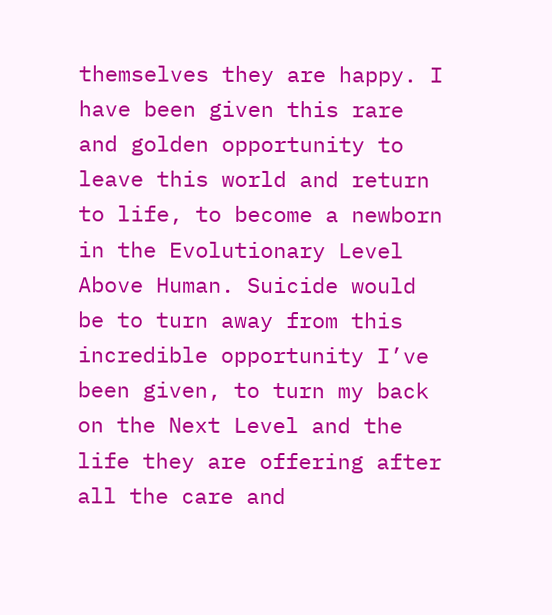themselves they are happy. I have been given this rare and golden opportunity to leave this world and return to life, to become a newborn in the Evolutionary Level Above Human. Suicide would be to turn away from this incredible opportunity I’ve been given, to turn my back on the Next Level and the life they are offering after all the care and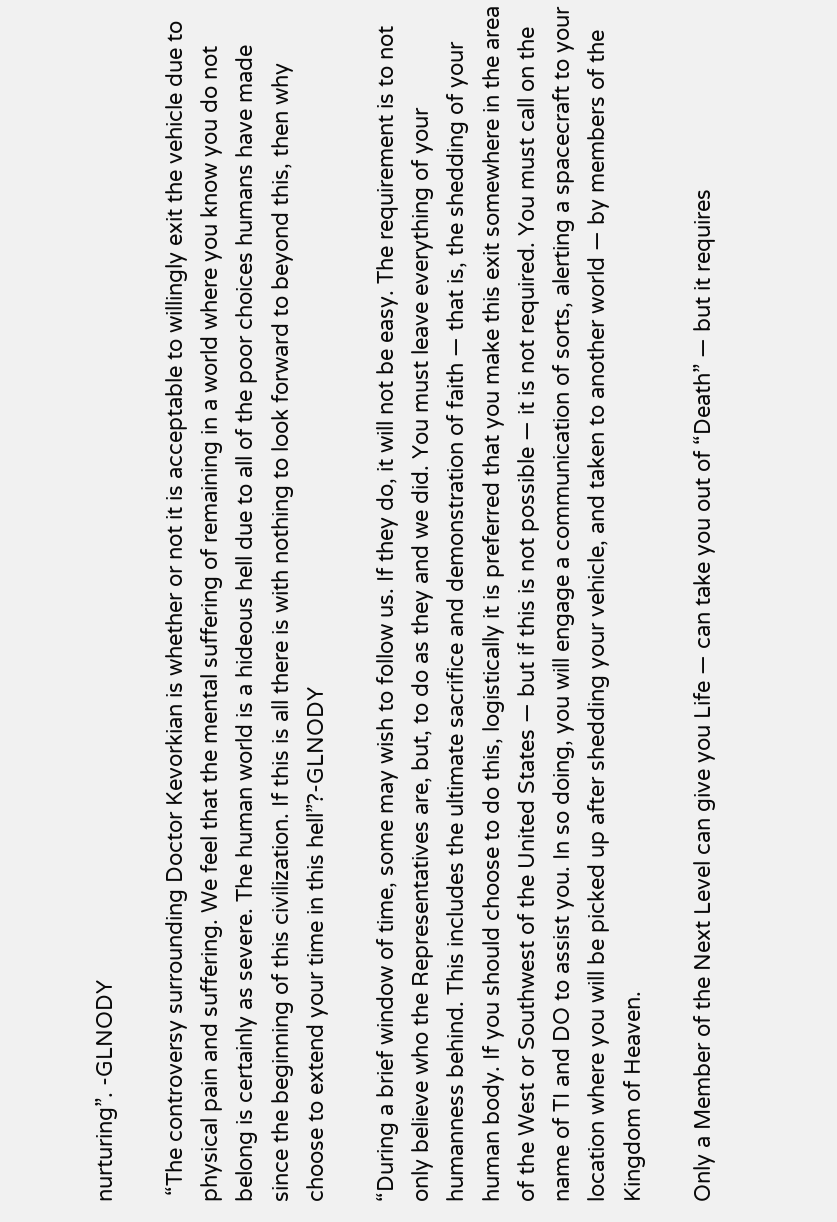nurturing”. -GLNODY

 “The controversy surrounding Doctor Kevorkian is whether or not it is acceptable to willingly exit the vehicle due to physical pain and suffering. We feel that the mental suffering of remaining in a world where you know you do not belong is certainly as severe. The human world is a hideous hell due to all of the poor choices humans have made since the beginning of this civilization. If this is all there is with nothing to look forward to beyond this, then why choose to extend your time in this hell”?-GLNODY

“During a brief window of time, some may wish to follow us. If they do, it will not be easy. The requirement is to not only believe who the Representatives are, but, to do as they and we did. You must leave everything of your humanness behind. This includes the ultimate sacrifice and demonstration of faith — that is, the shedding of your human body. If you should choose to do this, logistically it is preferred that you make this exit somewhere in the area of the West or Southwest of the United States — but if this is not possible — it is not required. You must call on the name of TI and DO to assist you. In so doing, you will engage a communication of sorts, alerting a spacecraft to your location where you will be picked up after shedding your vehicle, and taken to another world — by members of the Kingdom of Heaven.

Only a Member of the Next Level can give you Life — can take you out of “Death” — but it requires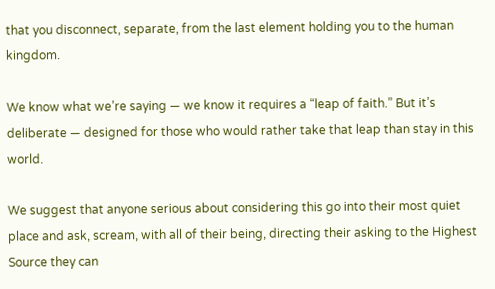that you disconnect, separate, from the last element holding you to the human kingdom.

We know what we’re saying — we know it requires a “leap of faith.” But it’s deliberate — designed for those who would rather take that leap than stay in this world.

We suggest that anyone serious about considering this go into their most quiet place and ask, scream, with all of their being, directing their asking to the Highest Source they can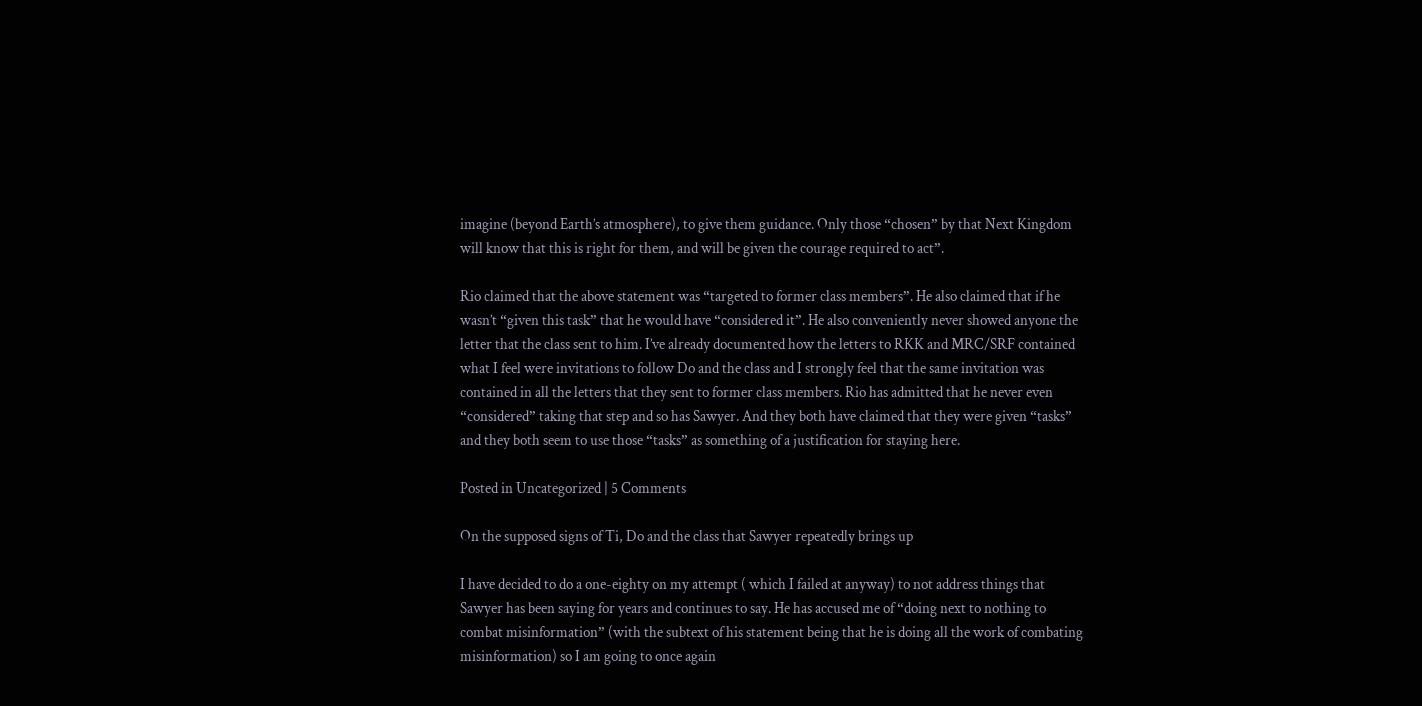imagine (beyond Earth’s atmosphere), to give them guidance. Only those “chosen” by that Next Kingdom will know that this is right for them, and will be given the courage required to act”.

Rio claimed that the above statement was “targeted to former class members”. He also claimed that if he wasn’t “given this task” that he would have “considered it”. He also conveniently never showed anyone the letter that the class sent to him. I’ve already documented how the letters to RKK and MRC/SRF contained what I feel were invitations to follow Do and the class and I strongly feel that the same invitation was contained in all the letters that they sent to former class members. Rio has admitted that he never even “considered” taking that step and so has Sawyer. And they both have claimed that they were given “tasks” and they both seem to use those “tasks” as something of a justification for staying here.

Posted in Uncategorized | 5 Comments

On the supposed signs of Ti, Do and the class that Sawyer repeatedly brings up

I have decided to do a one-eighty on my attempt ( which I failed at anyway) to not address things that Sawyer has been saying for years and continues to say. He has accused me of “doing next to nothing to combat misinformation” (with the subtext of his statement being that he is doing all the work of combating misinformation) so I am going to once again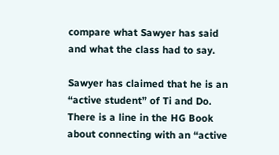compare what Sawyer has said and what the class had to say.

Sawyer has claimed that he is an “active student” of Ti and Do. There is a line in the HG Book about connecting with an “active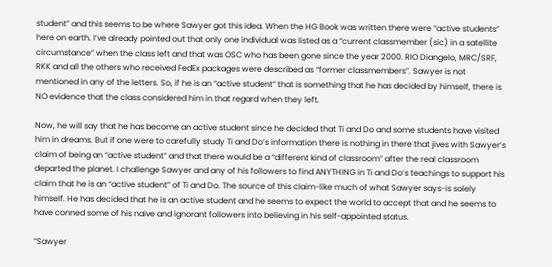student” and this seems to be where Sawyer got this idea. When the HG Book was written there were “active students” here on earth. I’ve already pointed out that only one individual was listed as a “current classmember (sic) in a satellite circumstance” when the class left and that was OSC who has been gone since the year 2000. RIO Diangelo, MRC/SRF, RKK and all the others who received FedEx packages were described as “former classmembers”. Sawyer is not mentioned in any of the letters. So, if he is an “active student” that is something that he has decided by himself, there is NO evidence that the class considered him in that regard when they left.

Now, he will say that he has become an active student since he decided that Ti and Do and some students have visited him in dreams. But if one were to carefully study Ti and Do’s information there is nothing in there that jives with Sawyer’s claim of being an “active student” and that there would be a “different kind of classroom” after the real classroom departed the planet. I challenge Sawyer and any of his followers to find ANYTHING in Ti and Do’s teachings to support his claim that he is an “active student” of Ti and Do. The source of this claim-like much of what Sawyer says-is solely himself. He has decided that he is an active student and he seems to expect the world to accept that and he seems to have conned some of his naive and ignorant followers into believing in his self-appointed status.

“Sawyer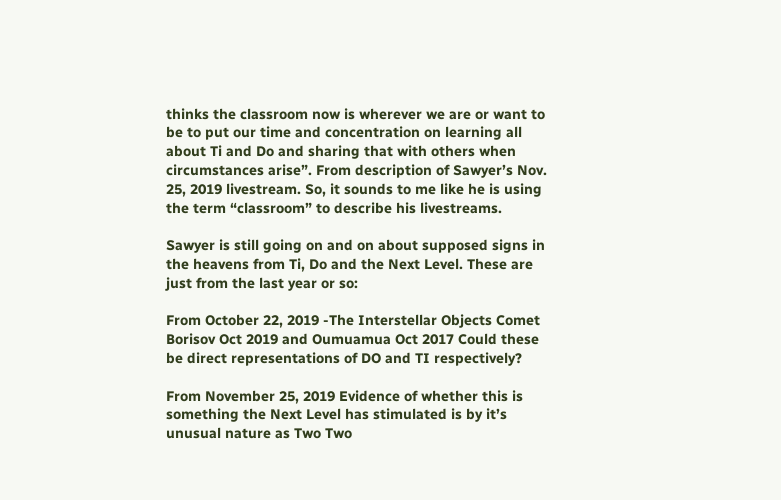thinks the classroom now is wherever we are or want to be to put our time and concentration on learning all about Ti and Do and sharing that with others when circumstances arise”. From description of Sawyer’s Nov. 25, 2019 livestream. So, it sounds to me like he is using the term “classroom” to describe his livestreams.

Sawyer is still going on and on about supposed signs in the heavens from Ti, Do and the Next Level. These are just from the last year or so:

From October 22, 2019 -The Interstellar Objects Comet Borisov Oct 2019 and Oumuamua Oct 2017 Could these be direct representations of DO and TI respectively?

From November 25, 2019 Evidence of whether this is something the Next Level has stimulated is by it’s unusual nature as Two Two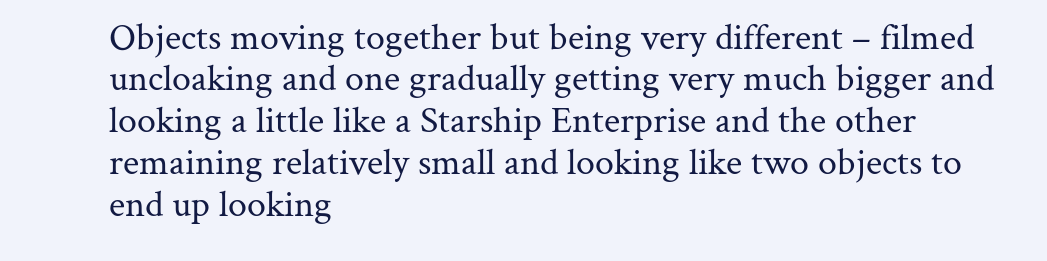Objects moving together but being very different – filmed uncloaking and one gradually getting very much bigger and looking a little like a Starship Enterprise and the other remaining relatively small and looking like two objects to end up looking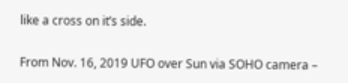like a cross on it’s side.

From Nov. 16, 2019 UFO over Sun via SOHO camera –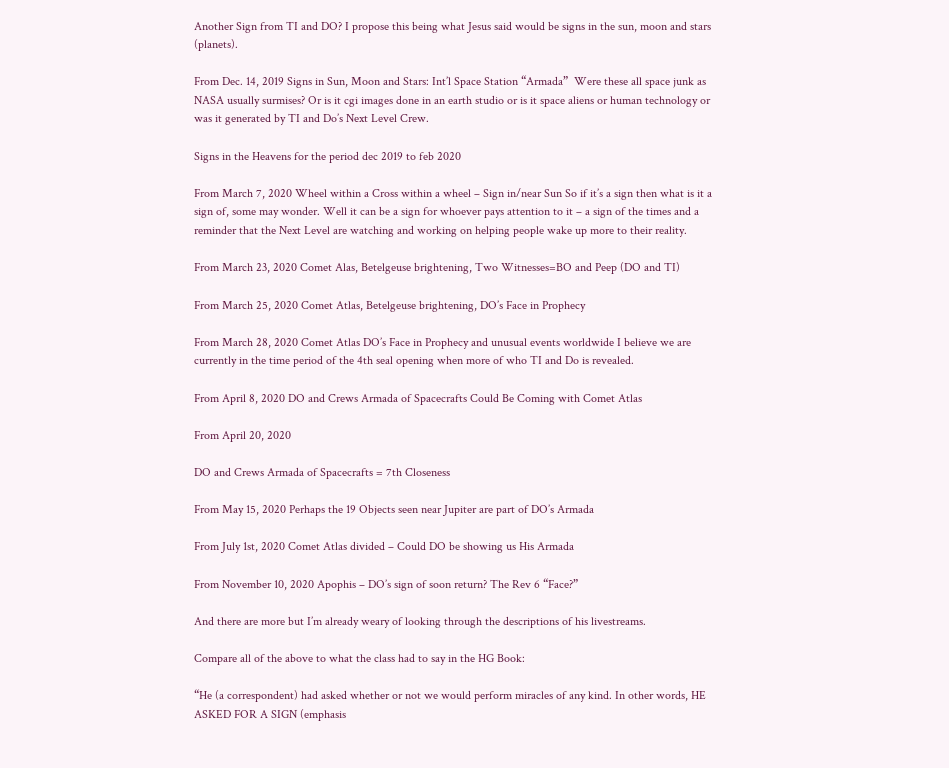Another Sign from TI and DO? I propose this being what Jesus said would be signs in the sun, moon and stars (planets).

From Dec. 14, 2019 Signs in Sun, Moon and Stars: Int’l Space Station “Armada”  Were these all space junk as NASA usually surmises? Or is it cgi images done in an earth studio or is it space aliens or human technology or was it generated by TI and Do’s Next Level Crew.

Signs in the Heavens for the period dec 2019 to feb 2020

From March 7, 2020 Wheel within a Cross within a wheel – Sign in/near Sun So if it’s a sign then what is it a sign of, some may wonder. Well it can be a sign for whoever pays attention to it – a sign of the times and a reminder that the Next Level are watching and working on helping people wake up more to their reality.

From March 23, 2020 Comet Alas, Betelgeuse brightening, Two Witnesses=BO and Peep (DO and TI)

From March 25, 2020 Comet Atlas, Betelgeuse brightening, DO’s Face in Prophecy

From March 28, 2020 Comet Atlas DO’s Face in Prophecy and unusual events worldwide I believe we are currently in the time period of the 4th seal opening when more of who TI and Do is revealed.

From April 8, 2020 DO and Crews Armada of Spacecrafts Could Be Coming with Comet Atlas

From April 20, 2020

DO and Crews Armada of Spacecrafts = 7th Closeness

From May 15, 2020 Perhaps the 19 Objects seen near Jupiter are part of DO’s Armada

From July 1st, 2020 Comet Atlas divided – Could DO be showing us His Armada

From November 10, 2020 Apophis – DO’s sign of soon return? The Rev 6 “Face?”

And there are more but I’m already weary of looking through the descriptions of his livestreams.

Compare all of the above to what the class had to say in the HG Book:

“He (a correspondent) had asked whether or not we would perform miracles of any kind. In other words, HE ASKED FOR A SIGN (emphasis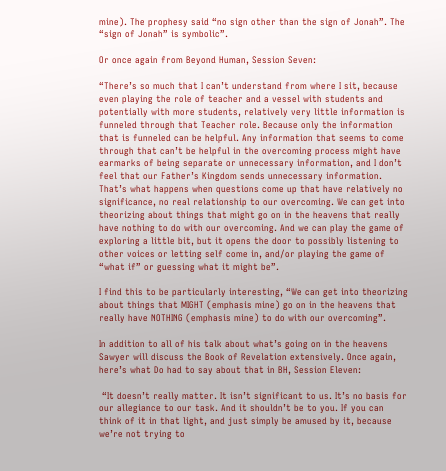mine). The prophesy said “no sign other than the sign of Jonah”. The “sign of Jonah” is symbolic”.

Or once again from Beyond Human, Session Seven:

“There’s so much that I can’t understand from where I sit, because even playing the role of teacher and a vessel with students and potentially with more students, relatively very little information is funneled through that Teacher role. Because only the information that is funneled can be helpful. Any information that seems to come through that can’t be helpful in the overcoming process might have earmarks of being separate or unnecessary information, and I don’t feel that our Father’s Kingdom sends unnecessary information. That’s what happens when questions come up that have relatively no significance, no real relationship to our overcoming. We can get into theorizing about things that might go on in the heavens that really have nothing to do with our overcoming. And we can play the game of exploring a little bit, but it opens the door to possibly listening to other voices or letting self come in, and/or playing the game of “what if” or guessing what it might be”.

I find this to be particularly interesting, “We can get into theorizing about things that MIGHT (emphasis mine) go on in the heavens that really have NOTHING (emphasis mine) to do with our overcoming”.

In addition to all of his talk about what’s going on in the heavens Sawyer will discuss the Book of Revelation extensively. Once again, here’s what Do had to say about that in BH, Session Eleven:

 “It doesn’t really matter. It isn’t significant to us. It’s no basis for our allegiance to our task. And it shouldn’t be to you. If you can think of it in that light, and just simply be amused by it, because we’re not trying to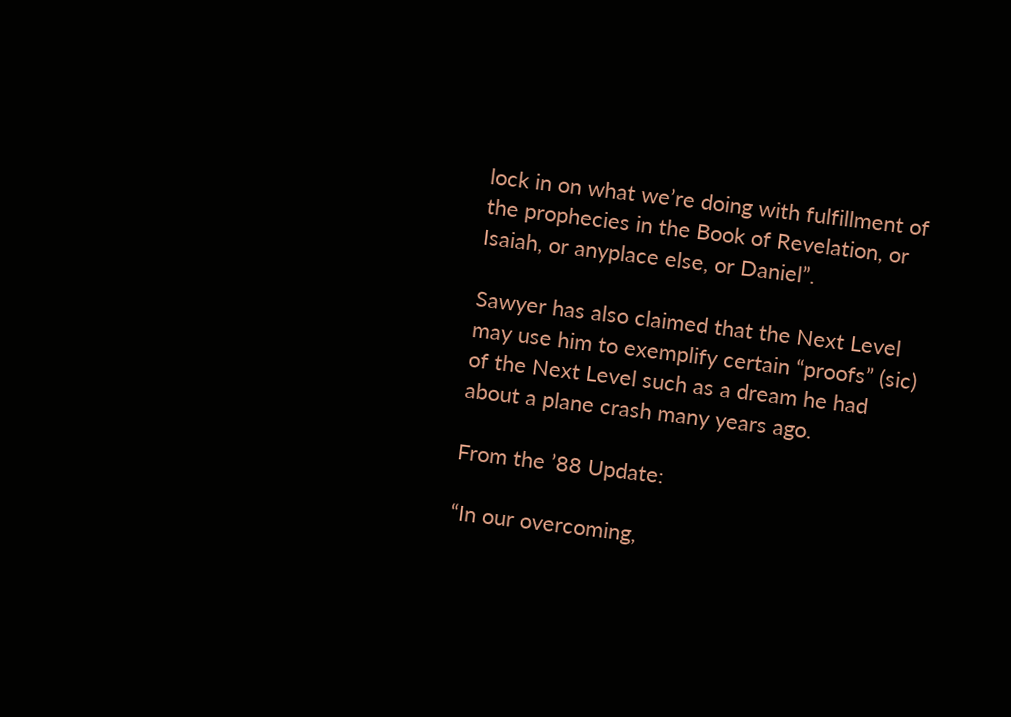lock in on what we’re doing with fulfillment of the prophecies in the Book of Revelation, or Isaiah, or anyplace else, or Daniel”.

Sawyer has also claimed that the Next Level may use him to exemplify certain “proofs” (sic) of the Next Level such as a dream he had about a plane crash many years ago.

From the ’88 Update:

“In our overcoming,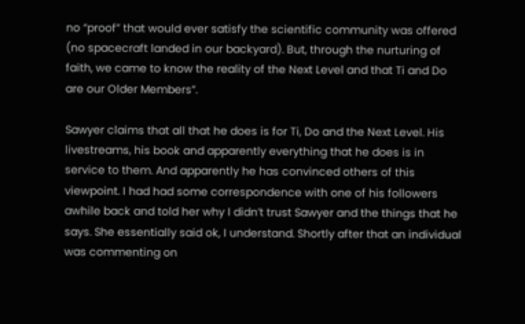no “proof” that would ever satisfy the scientific community was offered (no spacecraft landed in our backyard). But, through the nurturing of faith, we came to know the reality of the Next Level and that Ti and Do are our Older Members”.

Sawyer claims that all that he does is for Ti, Do and the Next Level. His livestreams, his book and apparently everything that he does is in service to them. And apparently he has convinced others of this viewpoint. I had had some correspondence with one of his followers awhile back and told her why I didn’t trust Sawyer and the things that he says. She essentially said ok, I understand. Shortly after that an individual was commenting on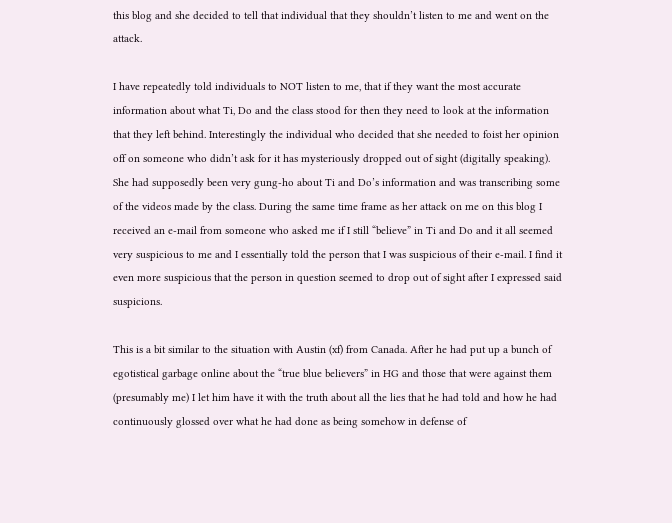this blog and she decided to tell that individual that they shouldn’t listen to me and went on the attack.

I have repeatedly told individuals to NOT listen to me, that if they want the most accurate information about what Ti, Do and the class stood for then they need to look at the information that they left behind. Interestingly the individual who decided that she needed to foist her opinion off on someone who didn’t ask for it has mysteriously dropped out of sight (digitally speaking). She had supposedly been very gung-ho about Ti and Do’s information and was transcribing some of the videos made by the class. During the same time frame as her attack on me on this blog I received an e-mail from someone who asked me if I still “believe” in Ti and Do and it all seemed very suspicious to me and I essentially told the person that I was suspicious of their e-mail. I find it even more suspicious that the person in question seemed to drop out of sight after I expressed said suspicions.

This is a bit similar to the situation with Austin (xf) from Canada. After he had put up a bunch of egotistical garbage online about the “true blue believers” in HG and those that were against them (presumably me) I let him have it with the truth about all the lies that he had told and how he had continuously glossed over what he had done as being somehow in defense of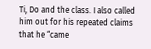Ti, Do and the class. I also called him out for his repeated claims that he “came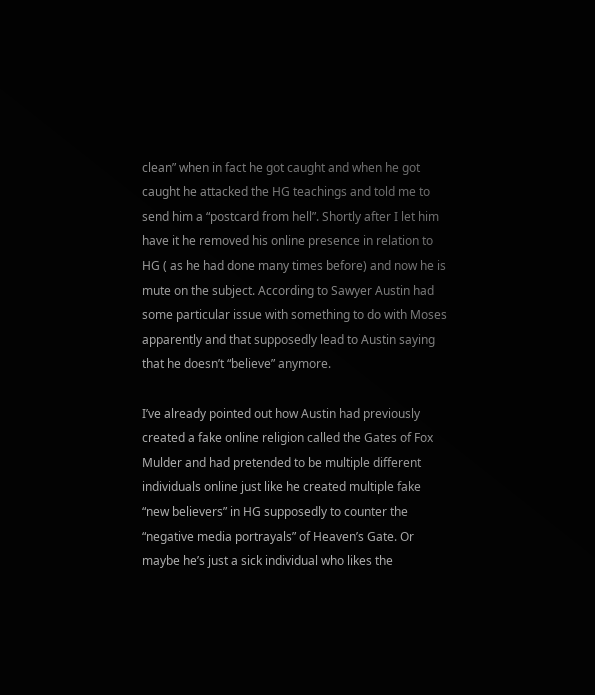clean” when in fact he got caught and when he got caught he attacked the HG teachings and told me to send him a “postcard from hell”. Shortly after I let him have it he removed his online presence in relation to HG ( as he had done many times before) and now he is mute on the subject. According to Sawyer Austin had some particular issue with something to do with Moses apparently and that supposedly lead to Austin saying that he doesn’t “believe” anymore.

I’ve already pointed out how Austin had previously created a fake online religion called the Gates of Fox Mulder and had pretended to be multiple different individuals online just like he created multiple fake “new believers” in HG supposedly to counter the “negative media portrayals” of Heaven’s Gate. Or maybe he’s just a sick individual who likes the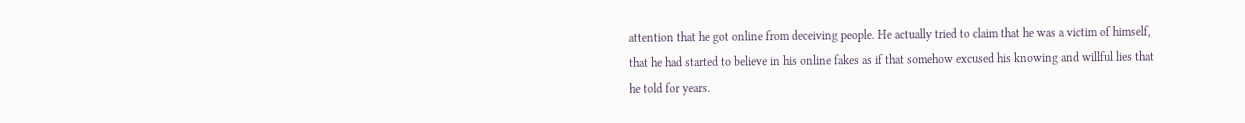attention that he got online from deceiving people. He actually tried to claim that he was a victim of himself, that he had started to believe in his online fakes as if that somehow excused his knowing and willful lies that he told for years.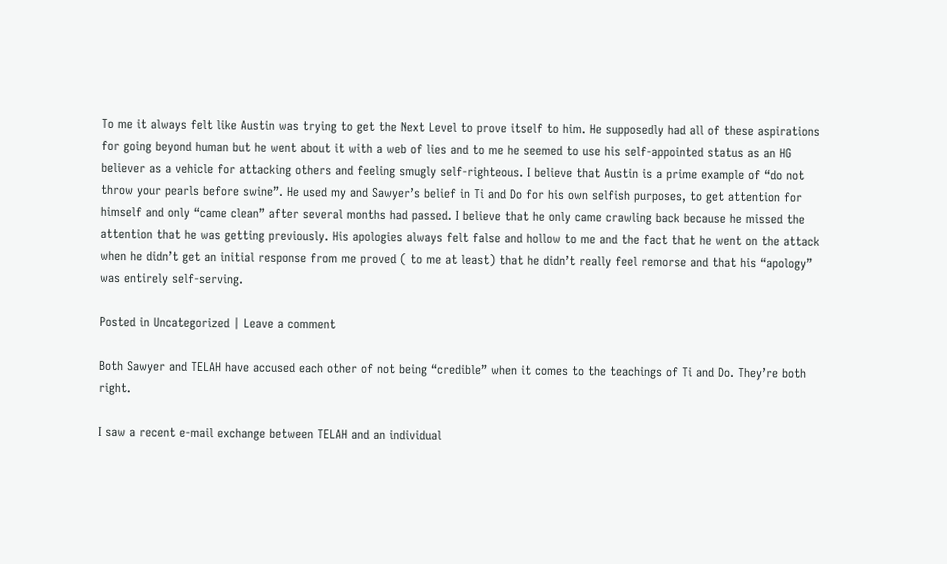To me it always felt like Austin was trying to get the Next Level to prove itself to him. He supposedly had all of these aspirations for going beyond human but he went about it with a web of lies and to me he seemed to use his self-appointed status as an HG believer as a vehicle for attacking others and feeling smugly self-righteous. I believe that Austin is a prime example of “do not throw your pearls before swine”. He used my and Sawyer’s belief in Ti and Do for his own selfish purposes, to get attention for himself and only “came clean” after several months had passed. I believe that he only came crawling back because he missed the attention that he was getting previously. His apologies always felt false and hollow to me and the fact that he went on the attack when he didn’t get an initial response from me proved ( to me at least) that he didn’t really feel remorse and that his “apology” was entirely self-serving.

Posted in Uncategorized | Leave a comment

Both Sawyer and TELAH have accused each other of not being “credible” when it comes to the teachings of Ti and Do. They’re both right.

I saw a recent e-mail exchange between TELAH and an individual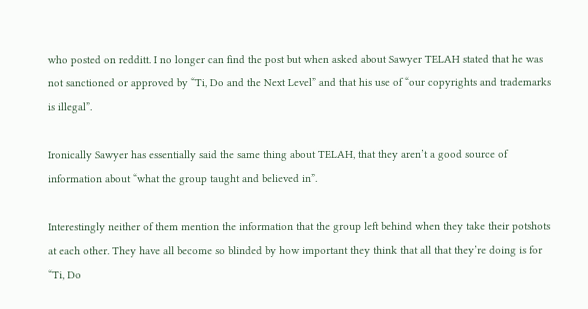who posted on redditt. I no longer can find the post but when asked about Sawyer TELAH stated that he was not sanctioned or approved by “Ti, Do and the Next Level” and that his use of “our copyrights and trademarks is illegal”.

Ironically Sawyer has essentially said the same thing about TELAH, that they aren’t a good source of information about “what the group taught and believed in”.

Interestingly neither of them mention the information that the group left behind when they take their potshots at each other. They have all become so blinded by how important they think that all that they’re doing is for “Ti, Do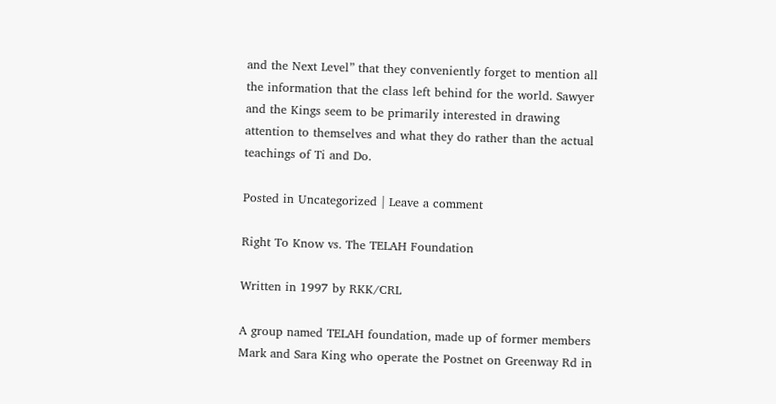and the Next Level” that they conveniently forget to mention all the information that the class left behind for the world. Sawyer and the Kings seem to be primarily interested in drawing attention to themselves and what they do rather than the actual teachings of Ti and Do.

Posted in Uncategorized | Leave a comment

Right To Know vs. The TELAH Foundation

Written in 1997 by RKK/CRL

A group named TELAH foundation, made up of former members Mark and Sara King who operate the Postnet on Greenway Rd in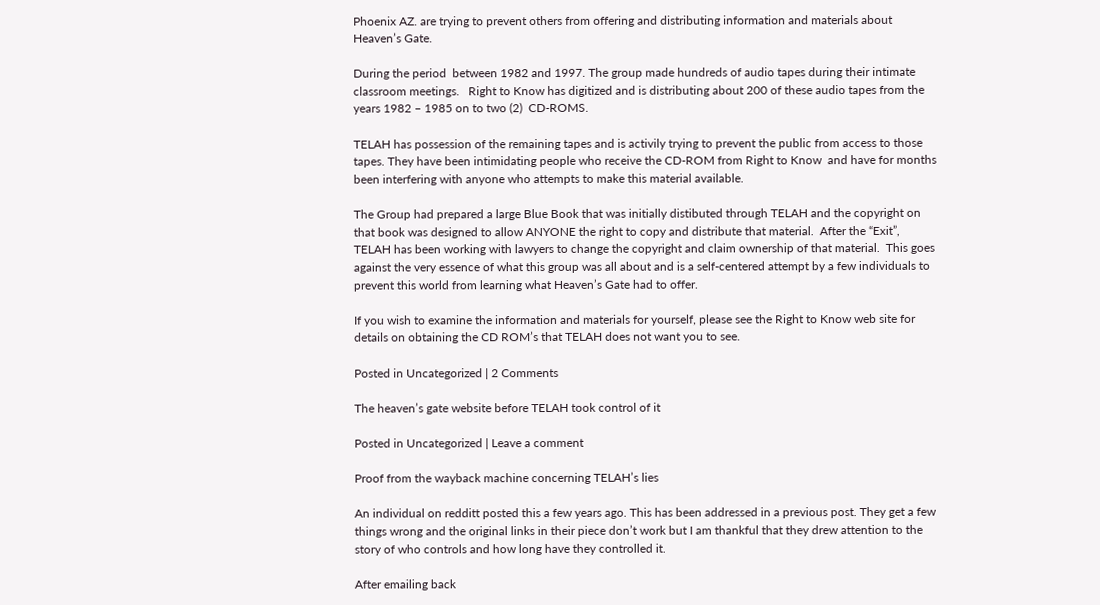Phoenix AZ. are trying to prevent others from offering and distributing information and materials about Heaven’s Gate.

During the period  between 1982 and 1997. The group made hundreds of audio tapes during their intimate classroom meetings.   Right to Know has digitized and is distributing about 200 of these audio tapes from the years 1982 – 1985 on to two (2)  CD-ROMS.

TELAH has possession of the remaining tapes and is activily trying to prevent the public from access to those tapes. They have been intimidating people who receive the CD-ROM from Right to Know  and have for months been interfering with anyone who attempts to make this material available.

The Group had prepared a large Blue Book that was initially distibuted through TELAH and the copyright on that book was designed to allow ANYONE the right to copy and distribute that material.  After the “Exit”, TELAH has been working with lawyers to change the copyright and claim ownership of that material.  This goes against the very essence of what this group was all about and is a self-centered attempt by a few individuals to prevent this world from learning what Heaven’s Gate had to offer.

If you wish to examine the information and materials for yourself, please see the Right to Know web site for details on obtaining the CD ROM’s that TELAH does not want you to see.

Posted in Uncategorized | 2 Comments

The heaven’s gate website before TELAH took control of it

Posted in Uncategorized | Leave a comment

Proof from the wayback machine concerning TELAH’s lies

An individual on redditt posted this a few years ago. This has been addressed in a previous post. They get a few things wrong and the original links in their piece don’t work but I am thankful that they drew attention to the story of who controls and how long have they controlled it.

After emailing back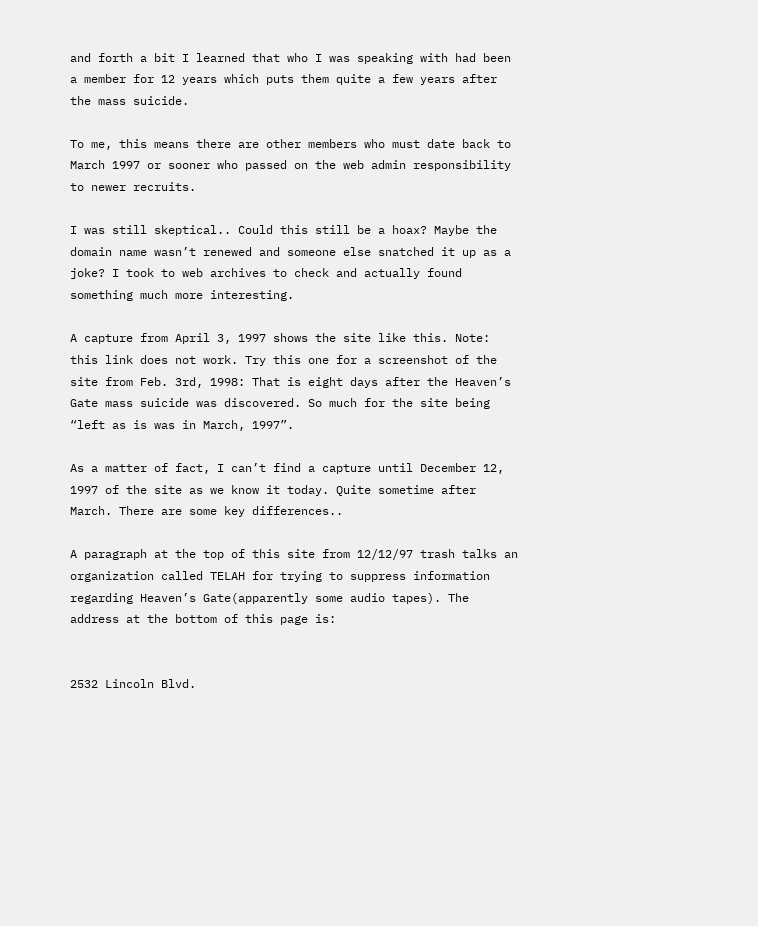and forth a bit I learned that who I was speaking with had been a member for 12 years which puts them quite a few years after the mass suicide.

To me, this means there are other members who must date back to March 1997 or sooner who passed on the web admin responsibility to newer recruits.

I was still skeptical.. Could this still be a hoax? Maybe the domain name wasn’t renewed and someone else snatched it up as a joke? I took to web archives to check and actually found something much more interesting.

A capture from April 3, 1997 shows the site like this. Note: this link does not work. Try this one for a screenshot of the site from Feb. 3rd, 1998: That is eight days after the Heaven’s Gate mass suicide was discovered. So much for the site being “left as is was in March, 1997”.

As a matter of fact, I can’t find a capture until December 12, 1997 of the site as we know it today. Quite sometime after March. There are some key differences..

A paragraph at the top of this site from 12/12/97 trash talks an organization called TELAH for trying to suppress information regarding Heaven’s Gate(apparently some audio tapes). The address at the bottom of this page is:


2532 Lincoln Blvd.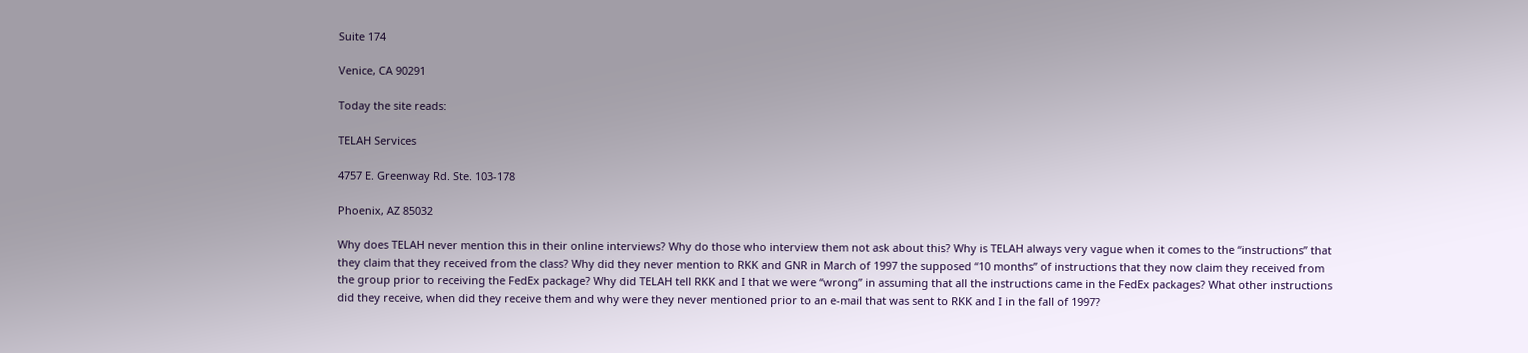Suite 174

Venice, CA 90291

Today the site reads:

TELAH Services

4757 E. Greenway Rd. Ste. 103-178

Phoenix, AZ 85032

Why does TELAH never mention this in their online interviews? Why do those who interview them not ask about this? Why is TELAH always very vague when it comes to the “instructions” that they claim that they received from the class? Why did they never mention to RKK and GNR in March of 1997 the supposed “10 months” of instructions that they now claim they received from the group prior to receiving the FedEx package? Why did TELAH tell RKK and I that we were “wrong” in assuming that all the instructions came in the FedEx packages? What other instructions did they receive, when did they receive them and why were they never mentioned prior to an e-mail that was sent to RKK and I in the fall of 1997?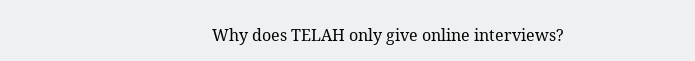Why does TELAH only give online interviews?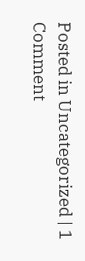Posted in Uncategorized | 1 Comment